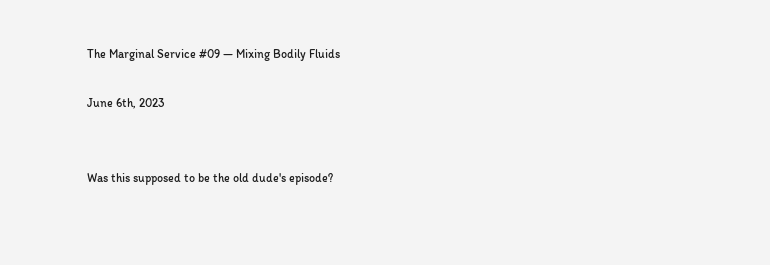The Marginal Service #09 — Mixing Bodily Fluids

June 6th, 2023


Was this supposed to be the old dude's episode?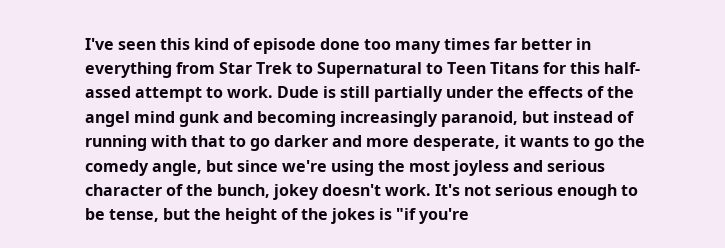I've seen this kind of episode done too many times far better in everything from Star Trek to Supernatural to Teen Titans for this half-assed attempt to work. Dude is still partially under the effects of the angel mind gunk and becoming increasingly paranoid, but instead of running with that to go darker and more desperate, it wants to go the comedy angle, but since we're using the most joyless and serious character of the bunch, jokey doesn't work. It's not serious enough to be tense, but the height of the jokes is "if you're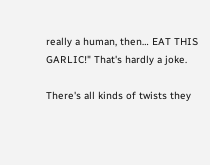really a human, then… EAT THIS GARLIC!" That's hardly a joke.

There's all kinds of twists they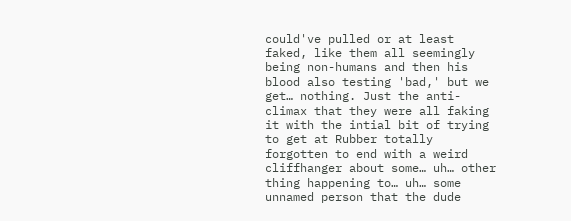could've pulled or at least faked, like them all seemingly being non-humans and then his blood also testing 'bad,' but we get… nothing. Just the anti-climax that they were all faking it with the intial bit of trying to get at Rubber totally forgotten to end with a weird cliffhanger about some… uh… other thing happening to… uh… some unnamed person that the dude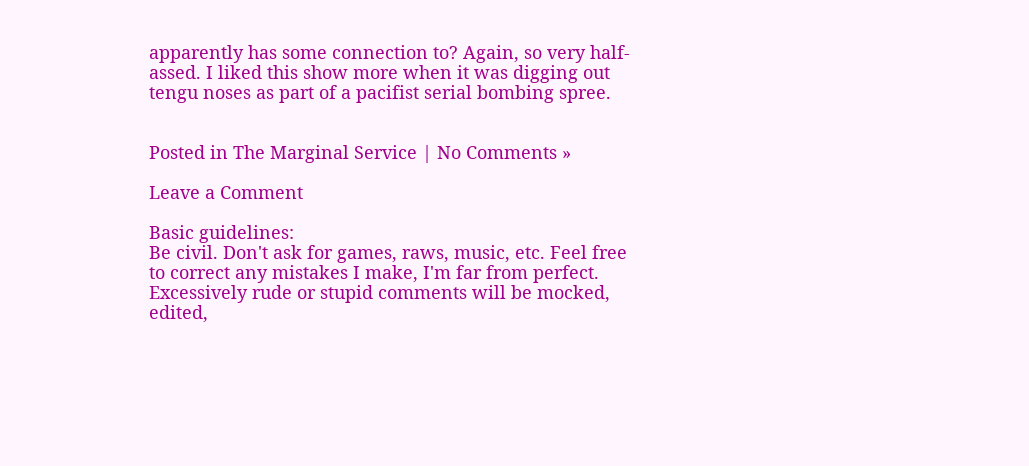apparently has some connection to? Again, so very half-assed. I liked this show more when it was digging out tengu noses as part of a pacifist serial bombing spree.


Posted in The Marginal Service | No Comments »

Leave a Comment

Basic guidelines:
Be civil. Don't ask for games, raws, music, etc. Feel free to correct any mistakes I make, I'm far from perfect. Excessively rude or stupid comments will be mocked, edited,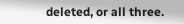deleted, or all three.